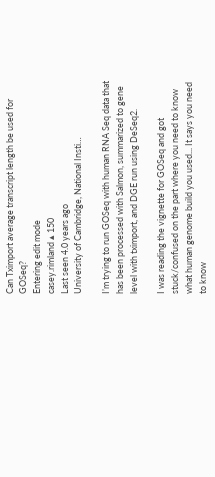Can Tximport average transcript length be used for GOSeq?
Entering edit mode
casey.rimland ▴ 150
Last seen 4.0 years ago
University of Cambridge, National Insti…

I’m trying to run GOSeq with human RNA Seq data that has been processed with Salmon, summarized to gene level with tximport, and DGE run using DeSeq2.

I was reading the vignette for GOSeq and got stuck/confused on the part where you need to know what human genome build you used... It says you need to know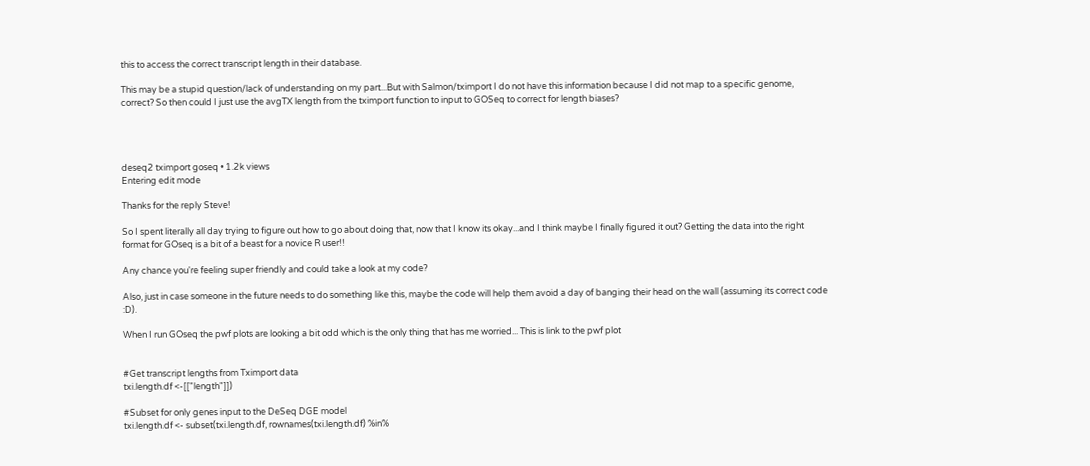this to access the correct transcript length in their database.

This may be a stupid question/lack of understanding on my part...But with Salmon/tximport I do not have this information because I did not map to a specific genome, correct? So then could I just use the avgTX length from the tximport function to input to GOSeq to correct for length biases?




deseq2 tximport goseq • 1.2k views
Entering edit mode

Thanks for the reply Steve!

So I spent literally all day trying to figure out how to go about doing that, now that I know its okay...and I think maybe I finally figured it out? Getting the data into the right format for GOseq is a bit of a beast for a novice R user!!

Any chance you're feeling super friendly and could take a look at my code?

Also, just in case someone in the future needs to do something like this, maybe the code will help them avoid a day of banging their head on the wall (assuming its correct code :D).

When I run GOseq the pwf plots are looking a bit odd which is the only thing that has me worried... This is link to the pwf plot


#Get transcript lengths from Tximport data
txi.length.df <-[["length"]])

#Subset for only genes input to the DeSeq DGE model
txi.length.df <- subset(txi.length.df, rownames(txi.length.df) %in%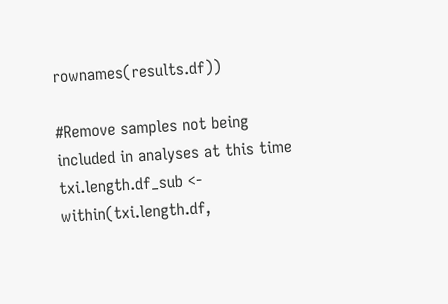rownames(results.df))

#Remove samples not being included in analyses at this time
txi.length.df_sub <- within(txi.length.df,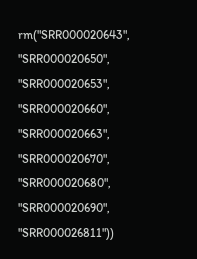rm("SRR000020643", "SRR000020650", "SRR000020653", "SRR000020660", "SRR000020663", "SRR000020670", "SRR000020680", "SRR000020690", "SRR000026811"))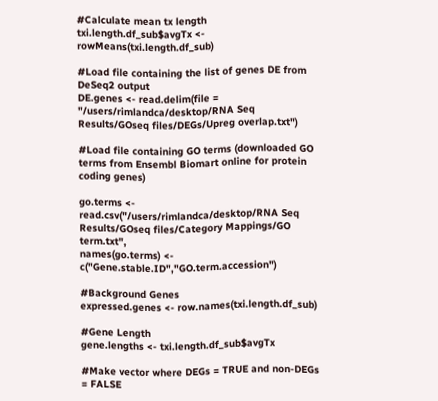#Calculate mean tx length
txi.length.df_sub$avgTx <- rowMeans(txi.length.df_sub)

#Load file containing the list of genes DE from DeSeq2 output
DE.genes <- read.delim(file = "/users/rimlandca/desktop/RNA Seq Results/GOseq files/DEGs/Upreg overlap.txt")

#Load file containing GO terms (downloaded GO terms from Ensembl Biomart online for protein coding genes)

go.terms <- read.csv("/users/rimlandca/desktop/RNA Seq Results/GOseq files/Category Mappings/GO term.txt",
names(go.terms) <- c("Gene.stable.ID","GO.term.accession")

#Background Genes
expressed.genes <- row.names(txi.length.df_sub)

#Gene Length
gene.lengths <- txi.length.df_sub$avgTx

#Make vector where DEGs = TRUE and non-DEGs = FALSE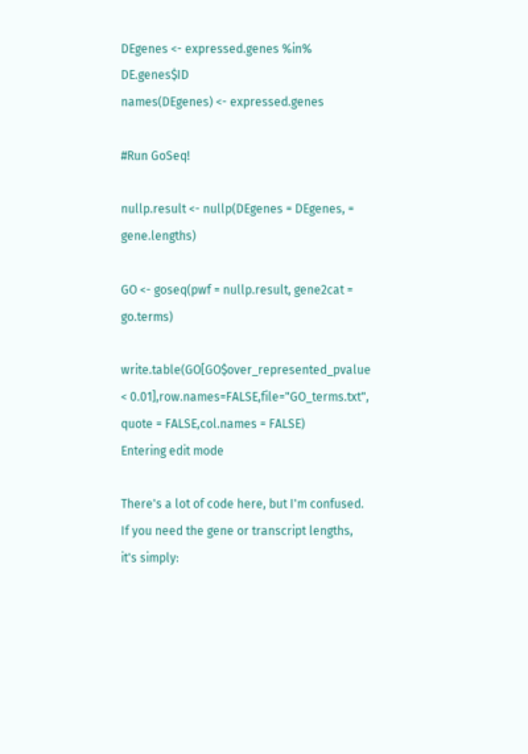DEgenes <- expressed.genes %in% DE.genes$ID
names(DEgenes) <- expressed.genes

#Run GoSeq!

nullp.result <- nullp(DEgenes = DEgenes, = gene.lengths)

GO <- goseq(pwf = nullp.result, gene2cat = go.terms)

write.table(GO[GO$over_represented_pvalue < 0.01],row.names=FALSE,file="GO_terms.txt", quote = FALSE,col.names = FALSE)
Entering edit mode

There's a lot of code here, but I'm confused. If you need the gene or transcript lengths, it's simply: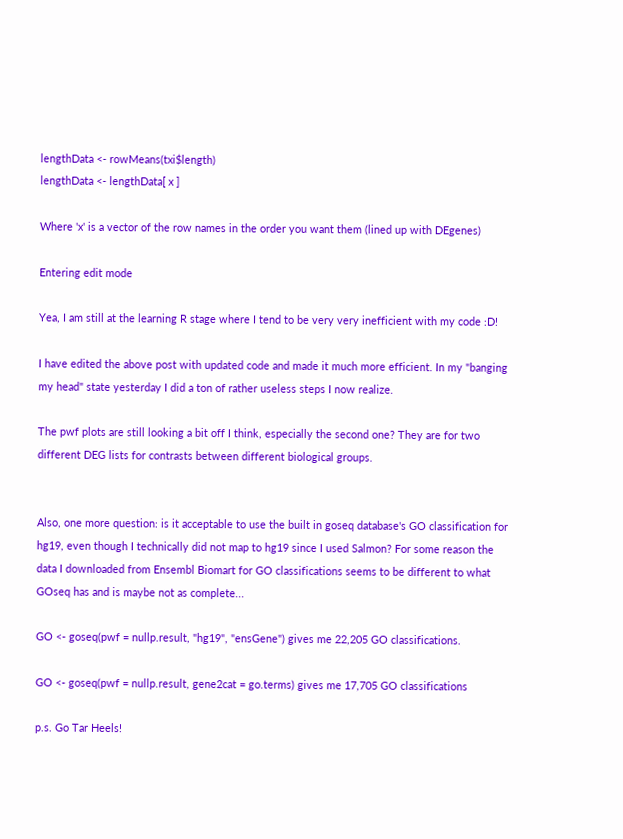lengthData <- rowMeans(txi$length)
lengthData <- lengthData[ x ]

Where 'x' is a vector of the row names in the order you want them (lined up with DEgenes)

Entering edit mode

Yea, I am still at the learning R stage where I tend to be very very inefficient with my code :D!

I have edited the above post with updated code and made it much more efficient. In my "banging my head" state yesterday I did a ton of rather useless steps I now realize.

The pwf plots are still looking a bit off I think, especially the second one? They are for two different DEG lists for contrasts between different biological groups.


Also, one more question: is it acceptable to use the built in goseq database's GO classification for hg19, even though I technically did not map to hg19 since I used Salmon? For some reason the data I downloaded from Ensembl Biomart for GO classifications seems to be different to what GOseq has and is maybe not as complete...

GO <- goseq(pwf = nullp.result, "hg19", "ensGene") gives me 22,205 GO classifications.

GO <- goseq(pwf = nullp.result, gene2cat = go.terms) gives me 17,705 GO classifications

p.s. Go Tar Heels!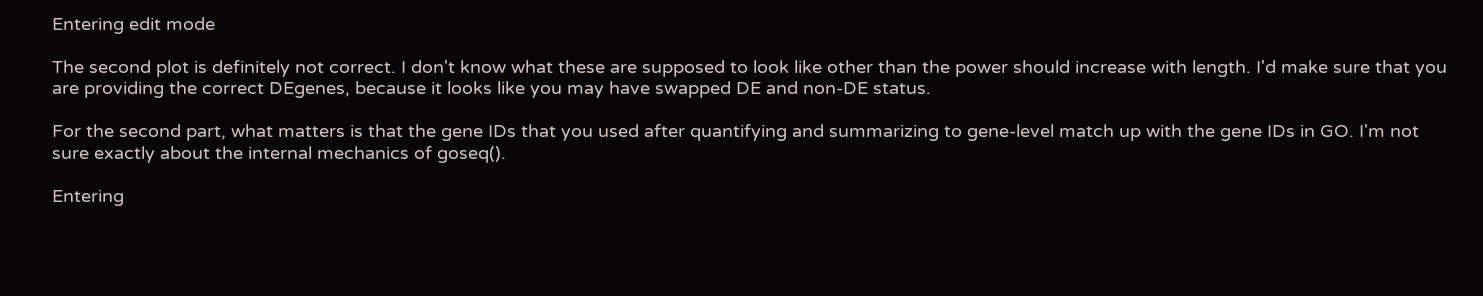Entering edit mode

The second plot is definitely not correct. I don't know what these are supposed to look like other than the power should increase with length. I'd make sure that you are providing the correct DEgenes, because it looks like you may have swapped DE and non-DE status.

For the second part, what matters is that the gene IDs that you used after quantifying and summarizing to gene-level match up with the gene IDs in GO. I'm not sure exactly about the internal mechanics of goseq().

Entering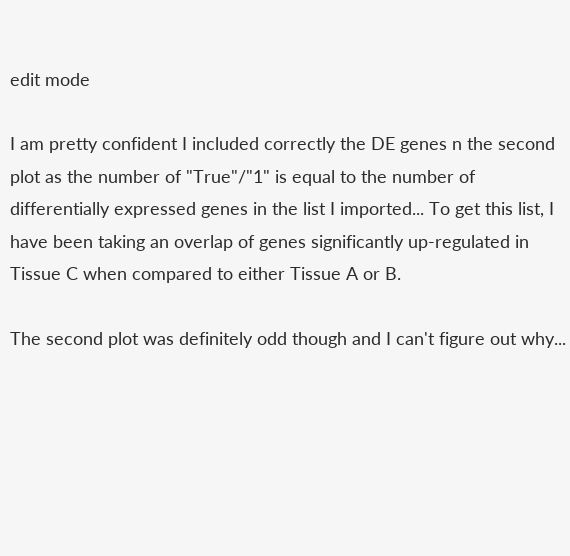edit mode

I am pretty confident I included correctly the DE genes n the second plot as the number of "True"/"1" is equal to the number of differentially expressed genes in the list I imported... To get this list, I have been taking an overlap of genes significantly up-regulated in Tissue C when compared to either Tissue A or B.

The second plot was definitely odd though and I can't figure out why...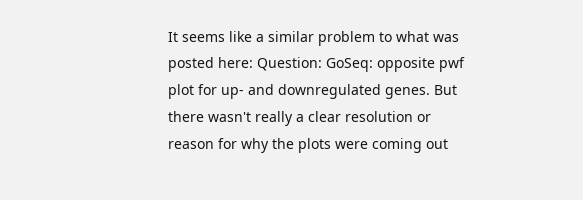It seems like a similar problem to what was posted here: Question: GoSeq: opposite pwf plot for up- and downregulated genes. But there wasn't really a clear resolution or reason for why the plots were coming out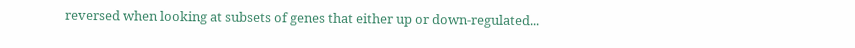reversed when looking at subsets of genes that either up or down-regulated...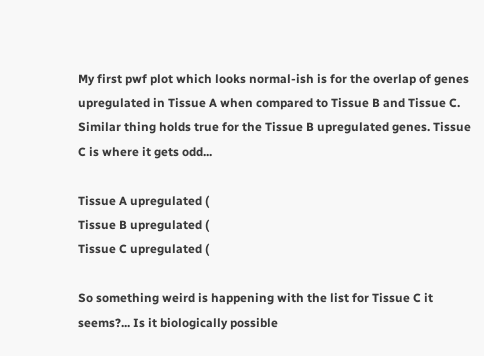My first pwf plot which looks normal-ish is for the overlap of genes upregulated in Tissue A when compared to Tissue B and Tissue C. Similar thing holds true for the Tissue B upregulated genes. Tissue C is where it gets odd...

Tissue A upregulated (
Tissue B upregulated (
Tissue C upregulated (

So something weird is happening with the list for Tissue C it seems?... Is it biologically possible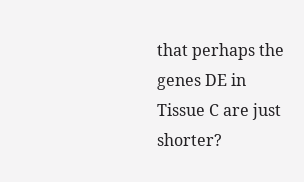that perhaps the genes DE in Tissue C are just shorter?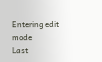Entering edit mode
Last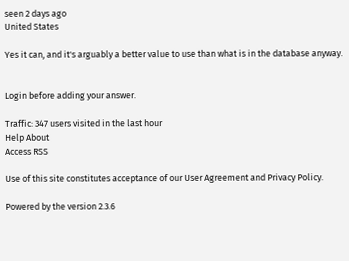seen 2 days ago
United States

Yes it can, and it's arguably a better value to use than what is in the database anyway.


Login before adding your answer.

Traffic: 347 users visited in the last hour
Help About
Access RSS

Use of this site constitutes acceptance of our User Agreement and Privacy Policy.

Powered by the version 2.3.6